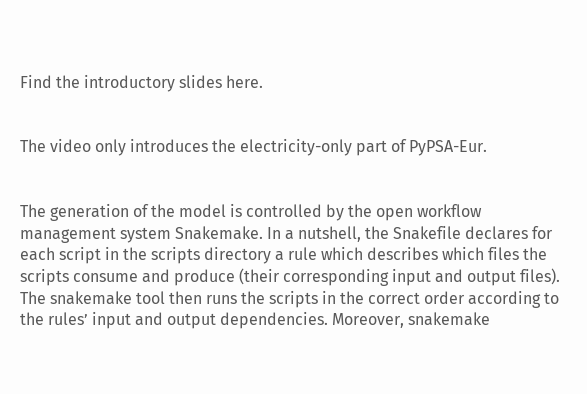Find the introductory slides here.


The video only introduces the electricity-only part of PyPSA-Eur.


The generation of the model is controlled by the open workflow management system Snakemake. In a nutshell, the Snakefile declares for each script in the scripts directory a rule which describes which files the scripts consume and produce (their corresponding input and output files). The snakemake tool then runs the scripts in the correct order according to the rules’ input and output dependencies. Moreover, snakemake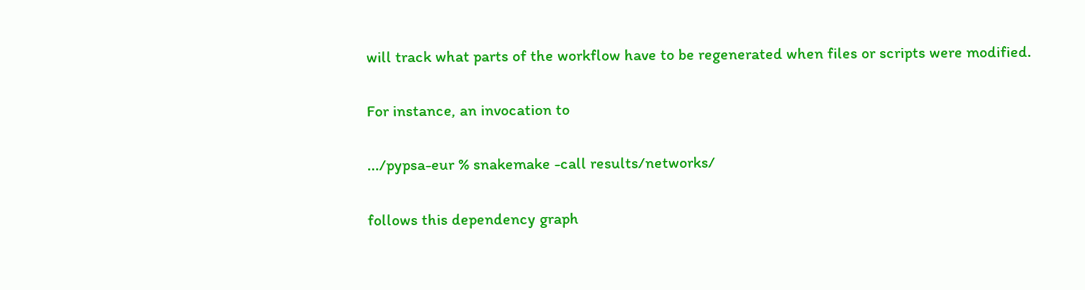will track what parts of the workflow have to be regenerated when files or scripts were modified.

For instance, an invocation to

.../pypsa-eur % snakemake -call results/networks/

follows this dependency graph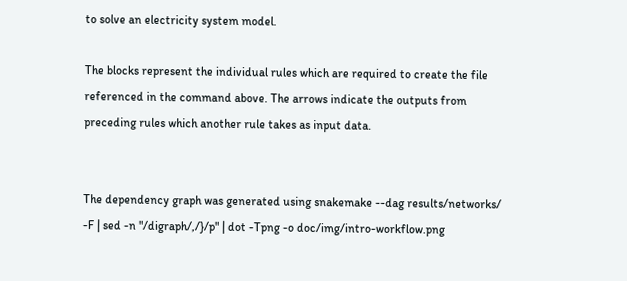to solve an electricity system model.

The blocks represent the individual rules which are required to create the file referenced in the command above. The arrows indicate the outputs from preceding rules which another rule takes as input data.


The dependency graph was generated using snakemake --dag results/networks/ -F | sed -n "/digraph/,/}/p" | dot -Tpng -o doc/img/intro-workflow.png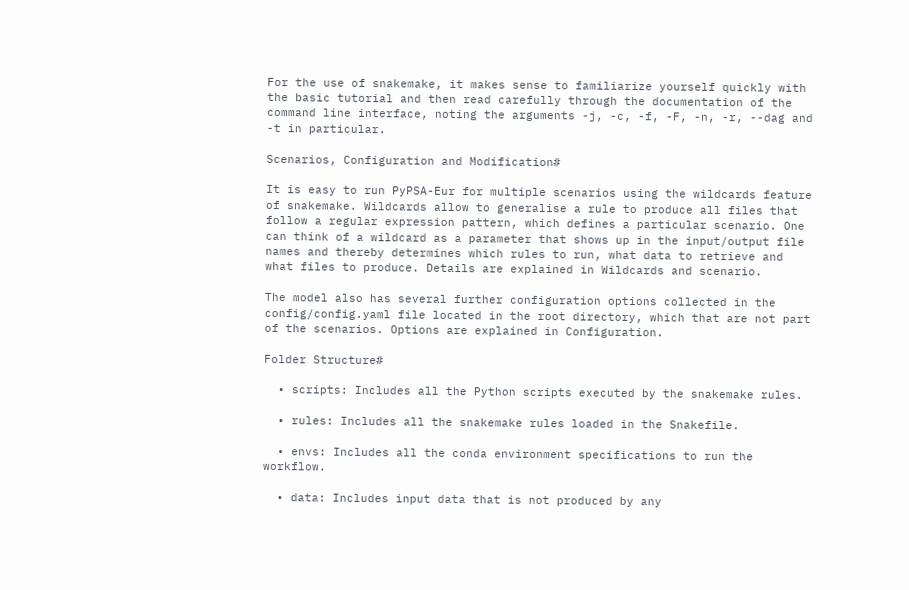For the use of snakemake, it makes sense to familiarize yourself quickly with the basic tutorial and then read carefully through the documentation of the command line interface, noting the arguments -j, -c, -f, -F, -n, -r, --dag and -t in particular.

Scenarios, Configuration and Modification#

It is easy to run PyPSA-Eur for multiple scenarios using the wildcards feature of snakemake. Wildcards allow to generalise a rule to produce all files that follow a regular expression pattern, which defines a particular scenario. One can think of a wildcard as a parameter that shows up in the input/output file names and thereby determines which rules to run, what data to retrieve and what files to produce. Details are explained in Wildcards and scenario.

The model also has several further configuration options collected in the config/config.yaml file located in the root directory, which that are not part of the scenarios. Options are explained in Configuration.

Folder Structure#

  • scripts: Includes all the Python scripts executed by the snakemake rules.

  • rules: Includes all the snakemake rules loaded in the Snakefile.

  • envs: Includes all the conda environment specifications to run the workflow.

  • data: Includes input data that is not produced by any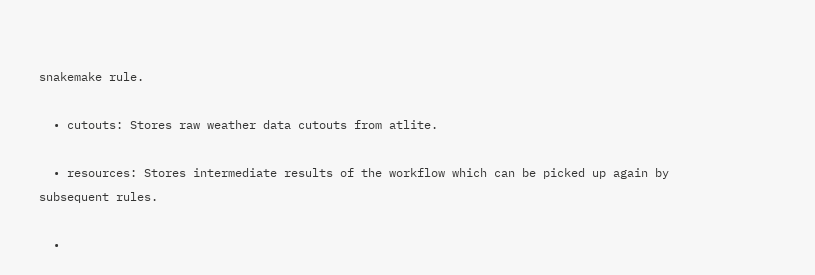snakemake rule.

  • cutouts: Stores raw weather data cutouts from atlite.

  • resources: Stores intermediate results of the workflow which can be picked up again by subsequent rules.

  •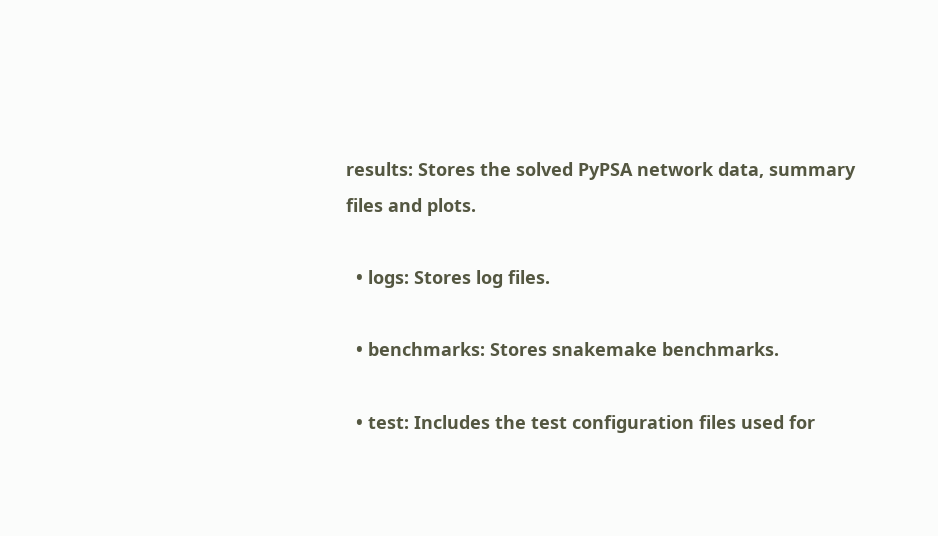results: Stores the solved PyPSA network data, summary files and plots.

  • logs: Stores log files.

  • benchmarks: Stores snakemake benchmarks.

  • test: Includes the test configuration files used for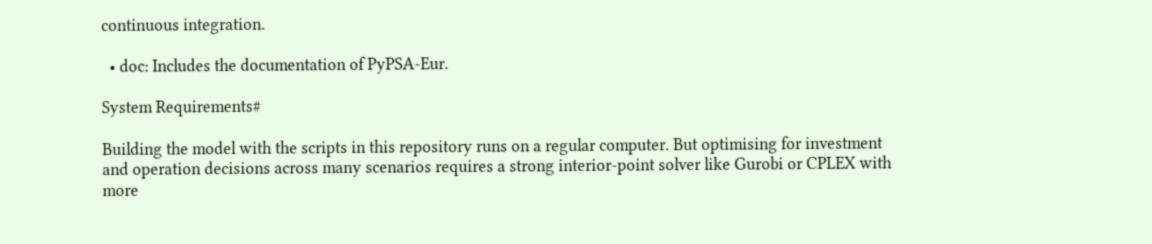continuous integration.

  • doc: Includes the documentation of PyPSA-Eur.

System Requirements#

Building the model with the scripts in this repository runs on a regular computer. But optimising for investment and operation decisions across many scenarios requires a strong interior-point solver like Gurobi or CPLEX with more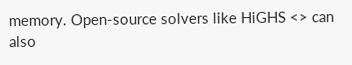memory. Open-source solvers like HiGHS <> can also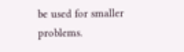be used for smaller problems.